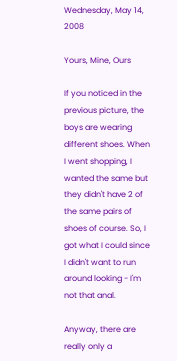Wednesday, May 14, 2008

Yours, Mine, Ours

If you noticed in the previous picture, the boys are wearing different shoes. When I went shopping, I wanted the same but they didn't have 2 of the same pairs of shoes of course. So, I got what I could since I didn't want to run around looking - I'm not that anal.

Anyway, there are really only a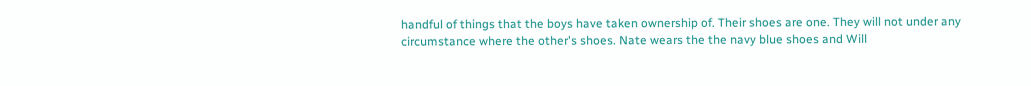handful of things that the boys have taken ownership of. Their shoes are one. They will not under any circumstance where the other's shoes. Nate wears the the navy blue shoes and Will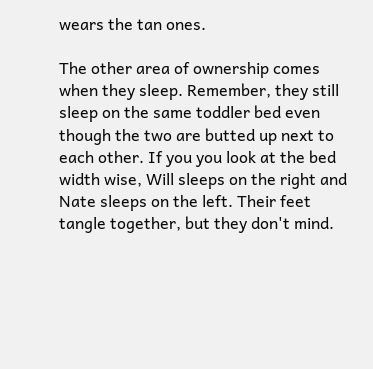wears the tan ones.

The other area of ownership comes when they sleep. Remember, they still sleep on the same toddler bed even though the two are butted up next to each other. If you you look at the bed width wise, Will sleeps on the right and Nate sleeps on the left. Their feet tangle together, but they don't mind.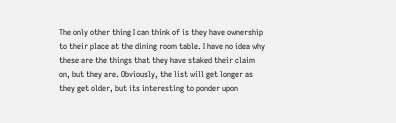The only other thing I can think of is they have ownership to their place at the dining room table. I have no idea why these are the things that they have staked their claim on, but they are. Obviously, the list will get longer as they get older, but its interesting to ponder upon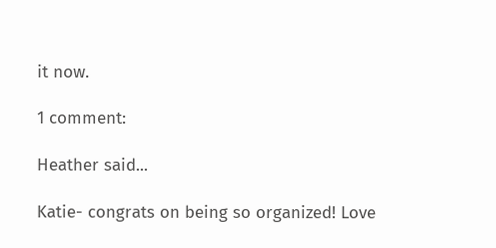it now.

1 comment:

Heather said...

Katie- congrats on being so organized! Love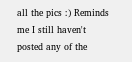all the pics :) Reminds me I still haven't posted any of the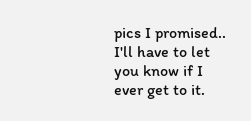pics I promised.. I'll have to let you know if I ever get to it.